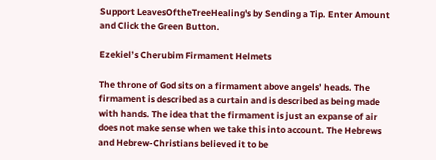Support LeavesOftheTreeHealing's by Sending a Tip. Enter Amount and Click the Green Button.

Ezekiel’s Cherubim Firmament Helmets

The throne of God sits on a firmament above angels’ heads. The firmament is described as a curtain and is described as being made with hands. The idea that the firmament is just an expanse of air does not make sense when we take this into account. The Hebrews and Hebrew-Christians believed it to be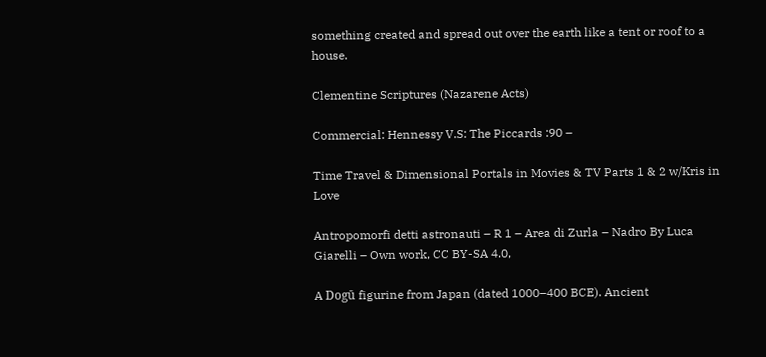something created and spread out over the earth like a tent or roof to a house.

Clementine Scriptures (Nazarene Acts)

Commercial: Hennessy V.S: The Piccards :90 –

Time Travel & Dimensional Portals in Movies & TV Parts 1 & 2 w/Kris in Love

Antropomorfi detti astronauti – R 1 – Area di Zurla – Nadro By Luca Giarelli – Own work, CC BY-SA 4.0,

A Dogū figurine from Japan (dated 1000–400 BCE). Ancient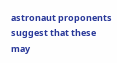astronaut proponents suggest that these may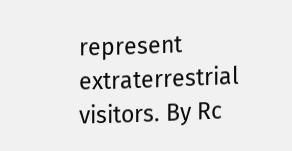represent extraterrestrial visitors. By Rc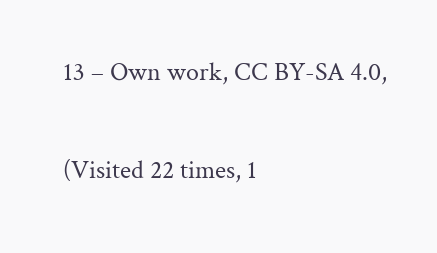13 – Own work, CC BY-SA 4.0,

(Visited 22 times, 1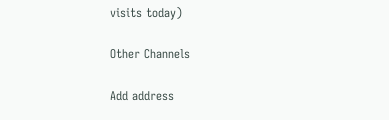visits today)

Other Channels

Add address